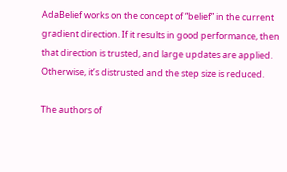AdaBelief works on the concept of “belief” in the current gradient direction. If it results in good performance, then that direction is trusted, and large updates are applied. Otherwise, it’s distrusted and the step size is reduced.

The authors of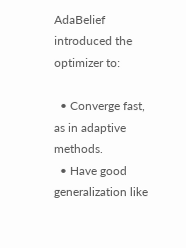AdaBelief introduced the optimizer to:

  • Converge fast, as in adaptive methods.
  • Have good generalization like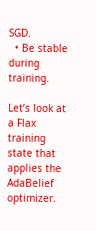SGD.
  • Be stable during training.

Let’s look at a Flax training state that applies the AdaBelief optimizer.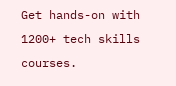Get hands-on with 1200+ tech skills courses.